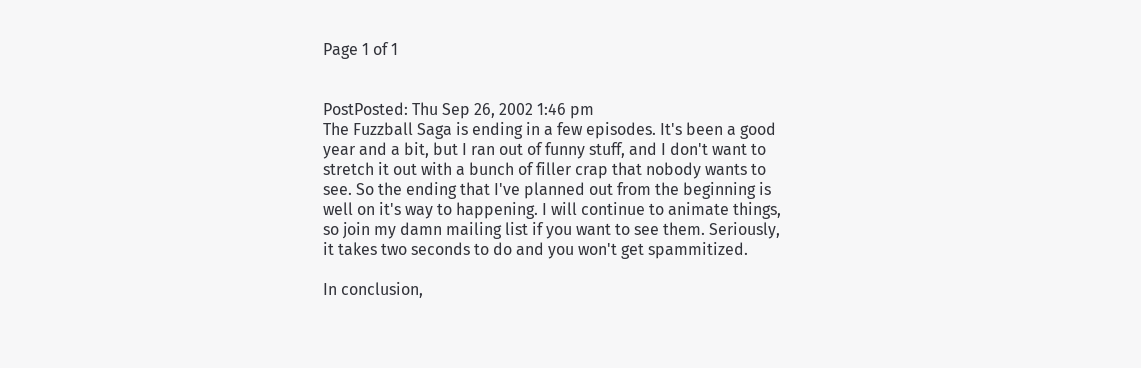Page 1 of 1


PostPosted: Thu Sep 26, 2002 1:46 pm
The Fuzzball Saga is ending in a few episodes. It's been a good year and a bit, but I ran out of funny stuff, and I don't want to stretch it out with a bunch of filler crap that nobody wants to see. So the ending that I've planned out from the beginning is well on it's way to happening. I will continue to animate things, so join my damn mailing list if you want to see them. Seriously, it takes two seconds to do and you won't get spammitized.

In conclusion,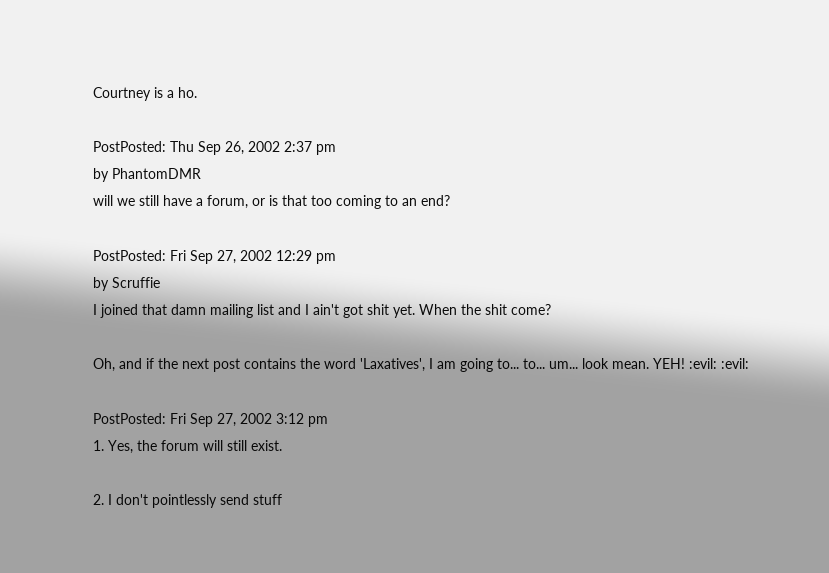Courtney is a ho.

PostPosted: Thu Sep 26, 2002 2:37 pm
by PhantomDMR
will we still have a forum, or is that too coming to an end?

PostPosted: Fri Sep 27, 2002 12:29 pm
by Scruffie
I joined that damn mailing list and I ain't got shit yet. When the shit come?

Oh, and if the next post contains the word 'Laxatives', I am going to... to... um... look mean. YEH! :evil: :evil:

PostPosted: Fri Sep 27, 2002 3:12 pm
1. Yes, the forum will still exist.

2. I don't pointlessly send stuff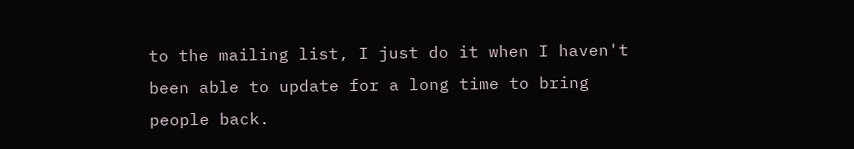to the mailing list, I just do it when I haven't been able to update for a long time to bring people back.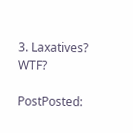3. Laxatives? WTF?

PostPosted: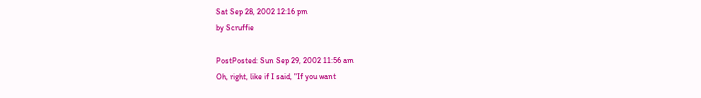Sat Sep 28, 2002 12:16 pm
by Scruffie

PostPosted: Sun Sep 29, 2002 11:56 am
Oh, right, like if I said, "If you want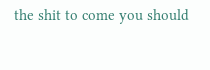the shit to come you should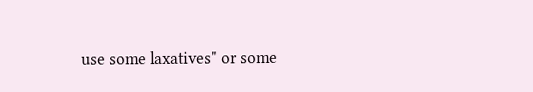use some laxatives" or some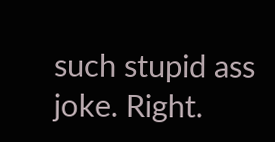such stupid ass joke. Right.